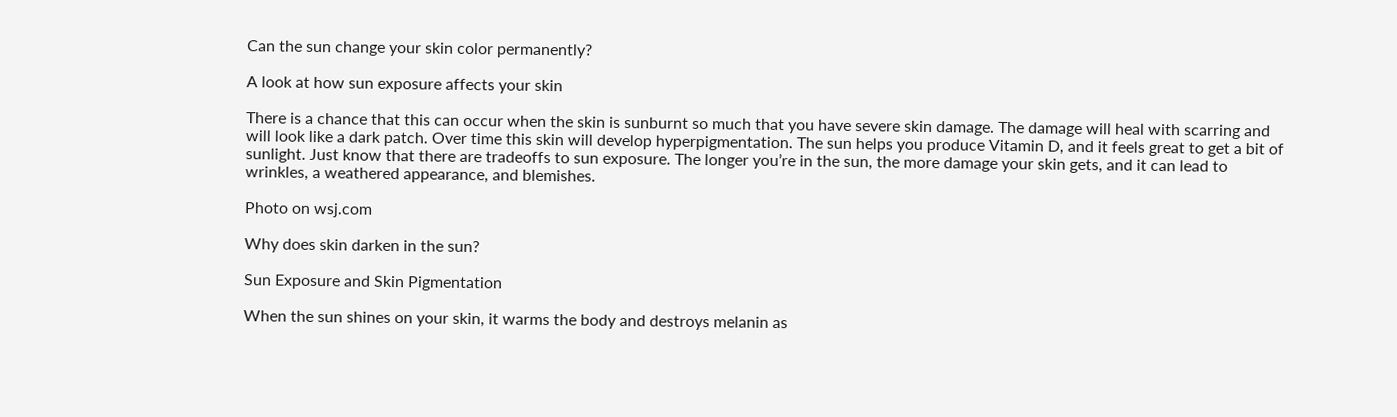Can the sun change your skin color permanently?

A look at how sun exposure affects your skin

There is a chance that this can occur when the skin is sunburnt so much that you have severe skin damage. The damage will heal with scarring and will look like a dark patch. Over time this skin will develop hyperpigmentation. The sun helps you produce Vitamin D, and it feels great to get a bit of sunlight. Just know that there are tradeoffs to sun exposure. The longer you’re in the sun, the more damage your skin gets, and it can lead to wrinkles, a weathered appearance, and blemishes.

Photo on wsj.com

Why does skin darken in the sun?

Sun Exposure and Skin Pigmentation

When the sun shines on your skin, it warms the body and destroys melanin as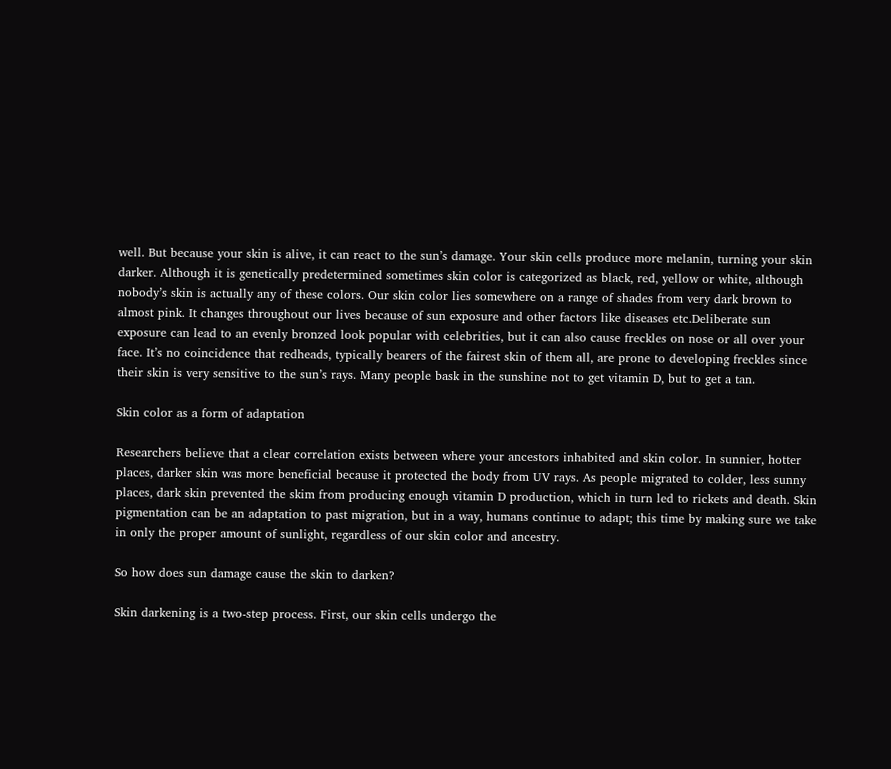well. But because your skin is alive, it can react to the sun’s damage. Your skin cells produce more melanin, turning your skin darker. Although it is genetically predetermined sometimes skin color is categorized as black, red, yellow or white, although nobody’s skin is actually any of these colors. Our skin color lies somewhere on a range of shades from very dark brown to almost pink. It changes throughout our lives because of sun exposure and other factors like diseases etc.Deliberate sun exposure can lead to an evenly bronzed look popular with celebrities, but it can also cause freckles on nose or all over your face. It’s no coincidence that redheads, typically bearers of the fairest skin of them all, are prone to developing freckles since their skin is very sensitive to the sun’s rays. Many people bask in the sunshine not to get vitamin D, but to get a tan.

Skin color as a form of adaptation

Researchers believe that a clear correlation exists between where your ancestors inhabited and skin color. In sunnier, hotter places, darker skin was more beneficial because it protected the body from UV rays. As people migrated to colder, less sunny places, dark skin prevented the skim from producing enough vitamin D production, which in turn led to rickets and death. Skin pigmentation can be an adaptation to past migration, but in a way, humans continue to adapt; this time by making sure we take in only the proper amount of sunlight, regardless of our skin color and ancestry.

So how does sun damage cause the skin to darken?

Skin darkening is a two-step process. First, our skin cells undergo the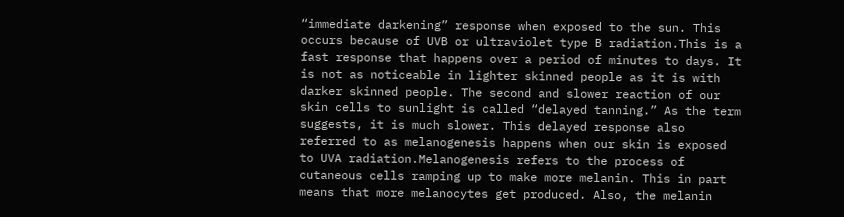“immediate darkening” response when exposed to the sun. This occurs because of UVB or ultraviolet type B radiation.This is a fast response that happens over a period of minutes to days. It is not as noticeable in lighter skinned people as it is with darker skinned people. The second and slower reaction of our skin cells to sunlight is called “delayed tanning.” As the term suggests, it is much slower. This delayed response also referred to as melanogenesis happens when our skin is exposed to UVA radiation.Melanogenesis refers to the process of cutaneous cells ramping up to make more melanin. This in part means that more melanocytes get produced. Also, the melanin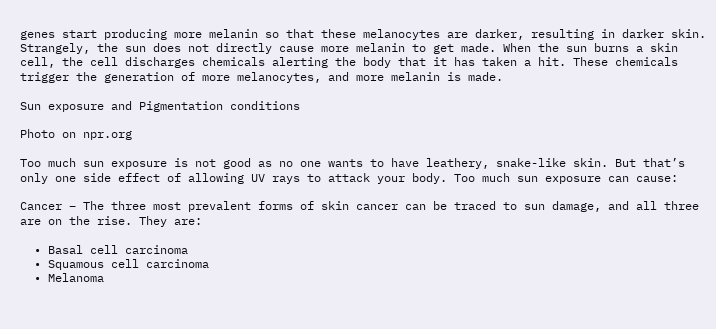genes start producing more melanin so that these melanocytes are darker, resulting in darker skin. Strangely, the sun does not directly cause more melanin to get made. When the sun burns a skin cell, the cell discharges chemicals alerting the body that it has taken a hit. These chemicals trigger the generation of more melanocytes, and more melanin is made.

Sun exposure and Pigmentation conditions

Photo on npr.org

Too much sun exposure is not good as no one wants to have leathery, snake-like skin. But that’s only one side effect of allowing UV rays to attack your body. Too much sun exposure can cause:

Cancer – The three most prevalent forms of skin cancer can be traced to sun damage, and all three are on the rise. They are:

  • Basal cell carcinoma
  • Squamous cell carcinoma
  • Melanoma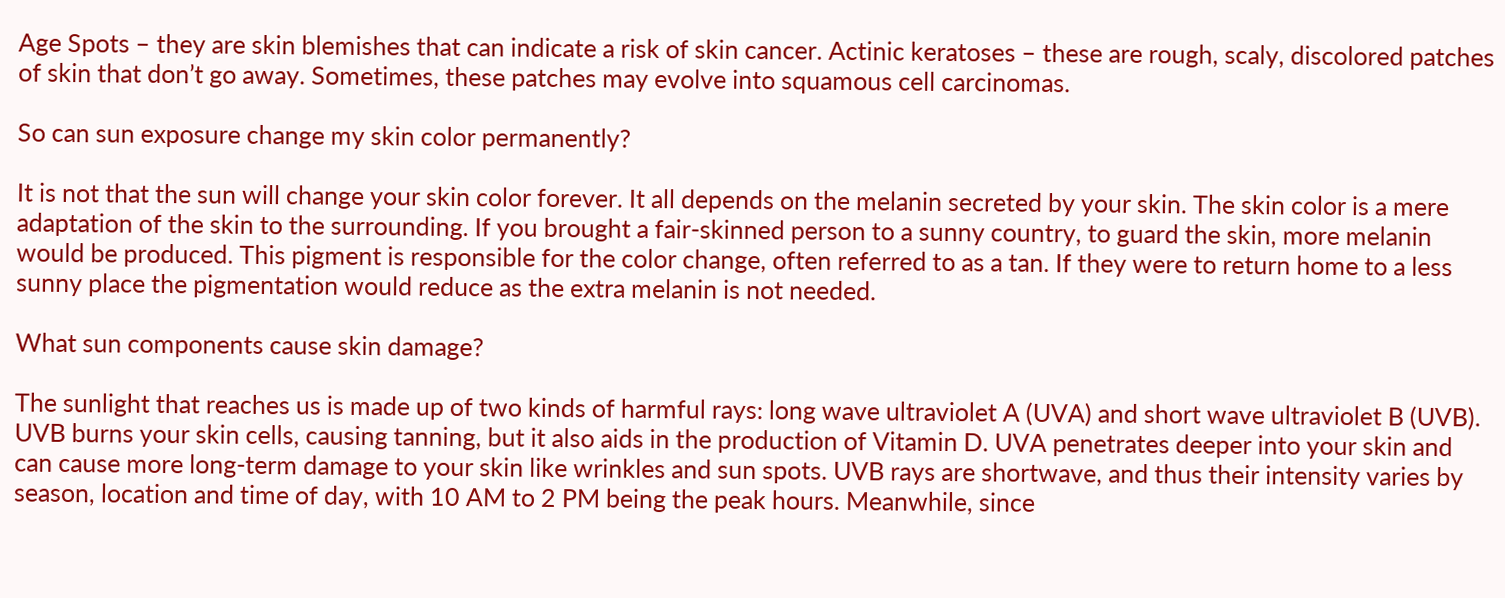Age Spots – they are skin blemishes that can indicate a risk of skin cancer. Actinic keratoses – these are rough, scaly, discolored patches of skin that don’t go away. Sometimes, these patches may evolve into squamous cell carcinomas.

So can sun exposure change my skin color permanently?

It is not that the sun will change your skin color forever. It all depends on the melanin secreted by your skin. The skin color is a mere adaptation of the skin to the surrounding. If you brought a fair-skinned person to a sunny country, to guard the skin, more melanin would be produced. This pigment is responsible for the color change, often referred to as a tan. If they were to return home to a less sunny place the pigmentation would reduce as the extra melanin is not needed.

What sun components cause skin damage?

The sunlight that reaches us is made up of two kinds of harmful rays: long wave ultraviolet A (UVA) and short wave ultraviolet B (UVB). UVB burns your skin cells, causing tanning, but it also aids in the production of Vitamin D. UVA penetrates deeper into your skin and can cause more long-term damage to your skin like wrinkles and sun spots. UVB rays are shortwave, and thus their intensity varies by season, location and time of day, with 10 AM to 2 PM being the peak hours. Meanwhile, since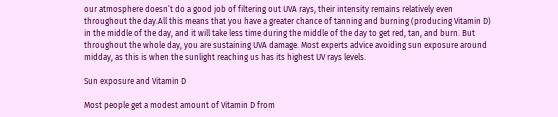our atmosphere doesn’t do a good job of filtering out UVA rays, their intensity remains relatively even throughout the day.All this means that you have a greater chance of tanning and burning (producing Vitamin D) in the middle of the day, and it will take less time during the middle of the day to get red, tan, and burn. But throughout the whole day, you are sustaining UVA damage. Most experts advice avoiding sun exposure around midday, as this is when the sunlight reaching us has its highest UV rays levels.

Sun exposure and Vitamin D

Most people get a modest amount of Vitamin D from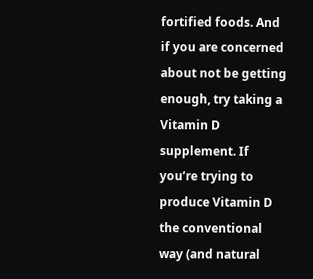fortified foods. And if you are concerned about not be getting enough, try taking a Vitamin D supplement. If you’re trying to produce Vitamin D the conventional way (and natural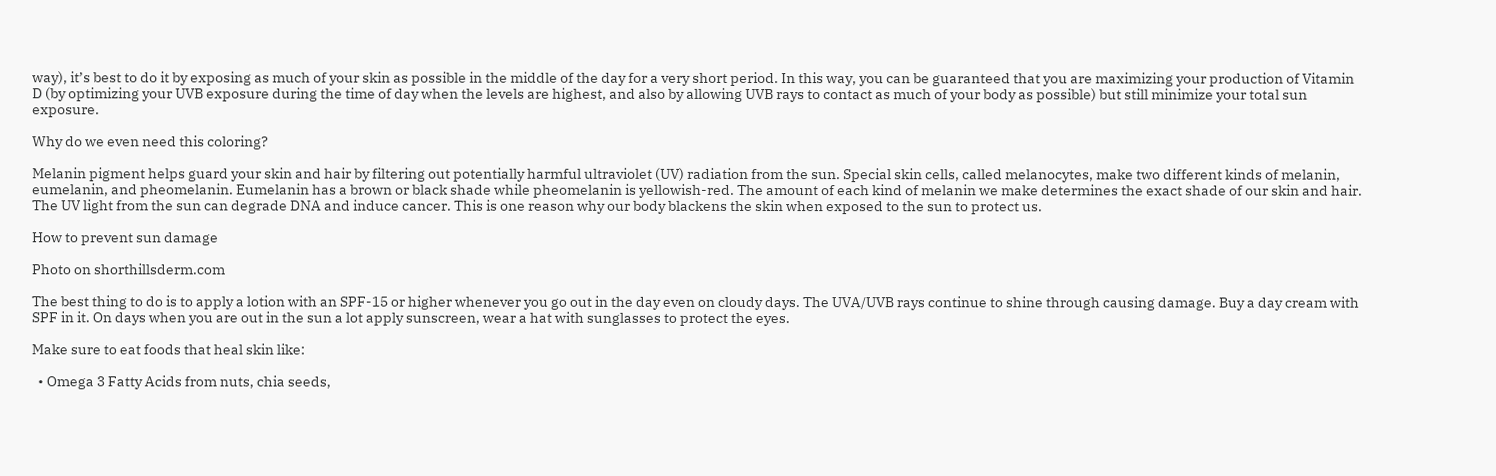way), it’s best to do it by exposing as much of your skin as possible in the middle of the day for a very short period. In this way, you can be guaranteed that you are maximizing your production of Vitamin D (by optimizing your UVB exposure during the time of day when the levels are highest, and also by allowing UVB rays to contact as much of your body as possible) but still minimize your total sun exposure.

Why do we even need this coloring?

Melanin pigment helps guard your skin and hair by filtering out potentially harmful ultraviolet (UV) radiation from the sun. Special skin cells, called melanocytes, make two different kinds of melanin, eumelanin, and pheomelanin. Eumelanin has a brown or black shade while pheomelanin is yellowish-red. The amount of each kind of melanin we make determines the exact shade of our skin and hair.  The UV light from the sun can degrade DNA and induce cancer. This is one reason why our body blackens the skin when exposed to the sun to protect us.

How to prevent sun damage

Photo on shorthillsderm.com

The best thing to do is to apply a lotion with an SPF-15 or higher whenever you go out in the day even on cloudy days. The UVA/UVB rays continue to shine through causing damage. Buy a day cream with SPF in it. On days when you are out in the sun a lot apply sunscreen, wear a hat with sunglasses to protect the eyes.

Make sure to eat foods that heal skin like:

  • Omega 3 Fatty Acids from nuts, chia seeds,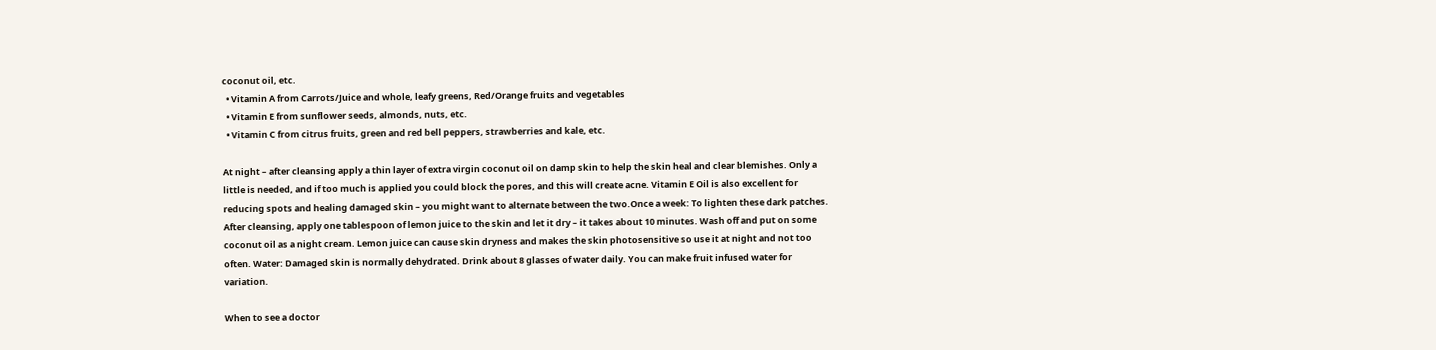coconut oil, etc.
  • Vitamin A from Carrots/Juice and whole, leafy greens, Red/Orange fruits and vegetables
  • Vitamin E from sunflower seeds, almonds, nuts, etc.
  • Vitamin C from citrus fruits, green and red bell peppers, strawberries and kale, etc.

At night – after cleansing apply a thin layer of extra virgin coconut oil on damp skin to help the skin heal and clear blemishes. Only a little is needed, and if too much is applied you could block the pores, and this will create acne. Vitamin E Oil is also excellent for reducing spots and healing damaged skin – you might want to alternate between the two.Once a week: To lighten these dark patches. After cleansing, apply one tablespoon of lemon juice to the skin and let it dry – it takes about 10 minutes. Wash off and put on some coconut oil as a night cream. Lemon juice can cause skin dryness and makes the skin photosensitive so use it at night and not too often. Water: Damaged skin is normally dehydrated. Drink about 8 glasses of water daily. You can make fruit infused water for variation.

When to see a doctor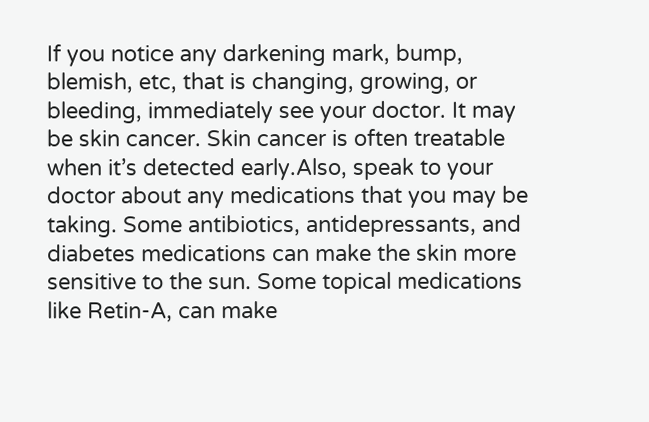If you notice any darkening mark, bump, blemish, etc, that is changing, growing, or bleeding, immediately see your doctor. It may be skin cancer. Skin cancer is often treatable when it’s detected early.Also, speak to your doctor about any medications that you may be taking. Some antibiotics, antidepressants, and diabetes medications can make the skin more sensitive to the sun. Some topical medications like Retin-A, can make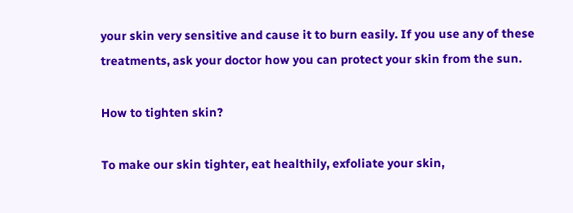your skin very sensitive and cause it to burn easily. If you use any of these treatments, ask your doctor how you can protect your skin from the sun.

How to tighten skin?

To make our skin tighter, eat healthily, exfoliate your skin,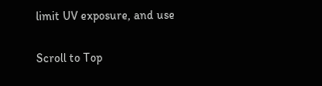limit UV exposure, and use

Scroll to Top